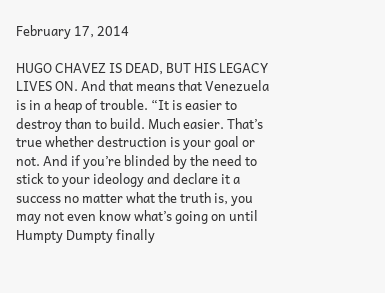February 17, 2014

HUGO CHAVEZ IS DEAD, BUT HIS LEGACY LIVES ON. And that means that Venezuela is in a heap of trouble. “It is easier to destroy than to build. Much easier. That’s true whether destruction is your goal or not. And if you’re blinded by the need to stick to your ideology and declare it a success no matter what the truth is, you may not even know what’s going on until Humpty Dumpty finally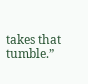takes that tumble.”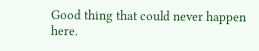Good thing that could never happen here.